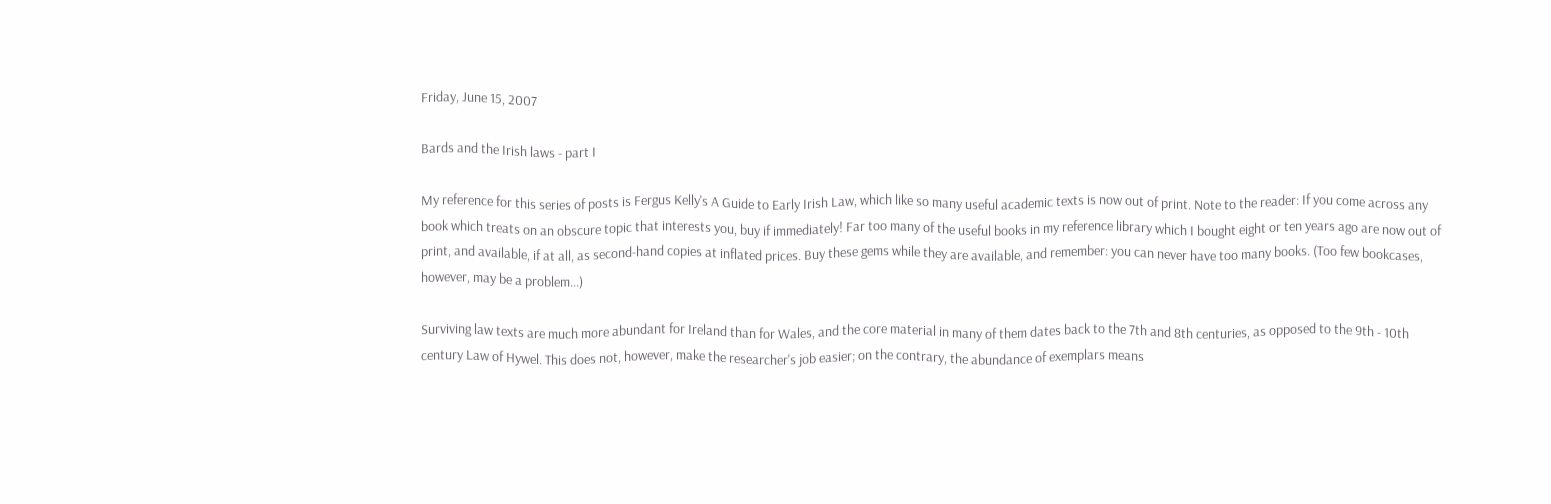Friday, June 15, 2007

Bards and the Irish laws - part I

My reference for this series of posts is Fergus Kelly's A Guide to Early Irish Law, which like so many useful academic texts is now out of print. Note to the reader: If you come across any book which treats on an obscure topic that interests you, buy if immediately! Far too many of the useful books in my reference library which I bought eight or ten years ago are now out of print, and available, if at all, as second-hand copies at inflated prices. Buy these gems while they are available, and remember: you can never have too many books. (Too few bookcases, however, may be a problem...)

Surviving law texts are much more abundant for Ireland than for Wales, and the core material in many of them dates back to the 7th and 8th centuries, as opposed to the 9th - 10th century Law of Hywel. This does not, however, make the researcher's job easier; on the contrary, the abundance of exemplars means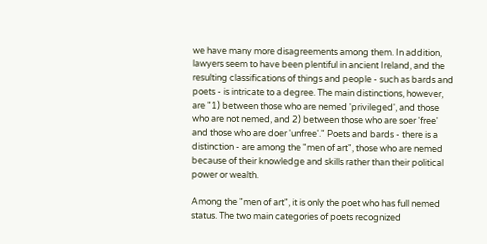we have many more disagreements among them. In addition, lawyers seem to have been plentiful in ancient Ireland, and the resulting classifications of things and people - such as bards and poets - is intricate to a degree. The main distinctions, however, are "1) between those who are nemed 'privileged', and those who are not nemed, and 2) between those who are soer 'free' and those who are doer 'unfree'." Poets and bards - there is a distinction - are among the "men of art", those who are nemed because of their knowledge and skills rather than their political power or wealth.

Among the "men of art", it is only the poet who has full nemed status. The two main categories of poets recognized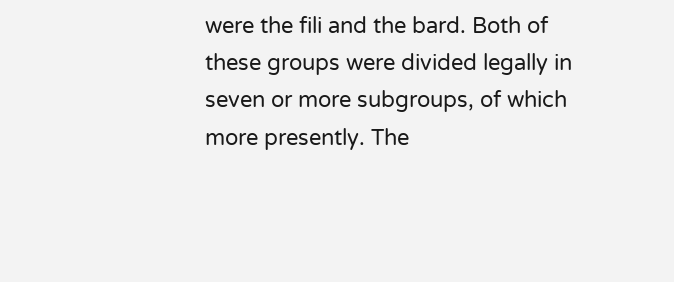were the fili and the bard. Both of these groups were divided legally in seven or more subgroups, of which more presently. The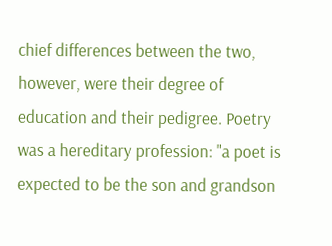chief differences between the two, however, were their degree of education and their pedigree. Poetry was a hereditary profession: "a poet is expected to be the son and grandson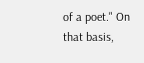of a poet." On that basis,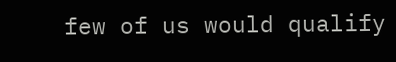few of us would qualify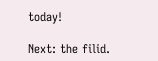today!

Next: the filid.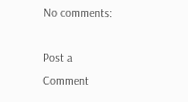No comments:

Post a Comment